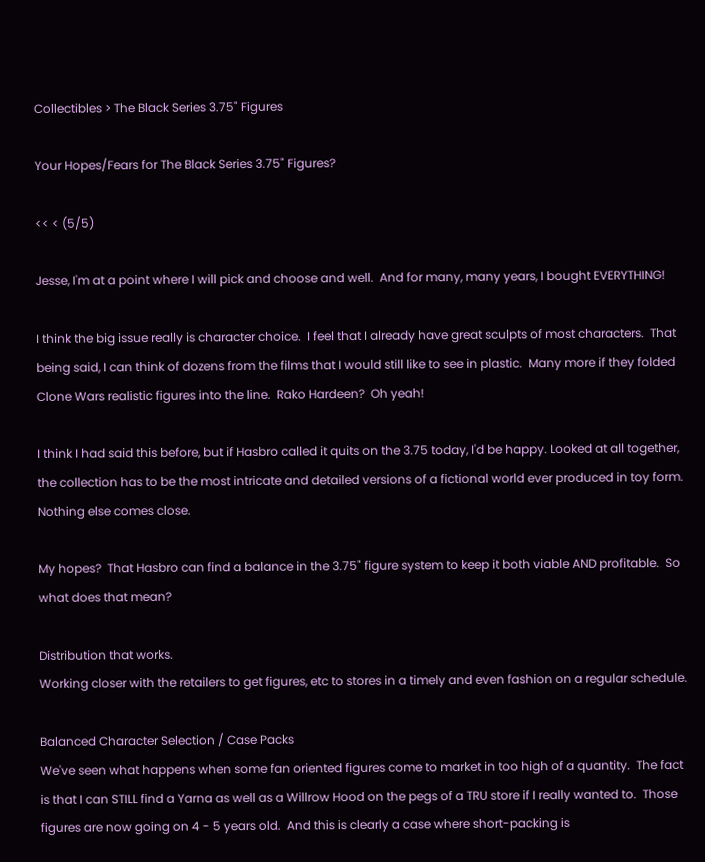Collectibles > The Black Series 3.75" Figures

Your Hopes/Fears for The Black Series 3.75" Figures?

<< < (5/5)

Jesse, I'm at a point where I will pick and choose and well.  And for many, many years, I bought EVERYTHING!

I think the big issue really is character choice.  I feel that I already have great sculpts of most characters.  That being said, I can think of dozens from the films that I would still like to see in plastic.  Many more if they folded Clone Wars realistic figures into the line.  Rako Hardeen?  Oh yeah!

I think I had said this before, but if Hasbro called it quits on the 3.75 today, I'd be happy. Looked at all together, the collection has to be the most intricate and detailed versions of a fictional world ever produced in toy form.  Nothing else comes close.

My hopes?  That Hasbro can find a balance in the 3.75" figure system to keep it both viable AND profitable.  So what does that mean?

Distribution that works.
Working closer with the retailers to get figures, etc to stores in a timely and even fashion on a regular schedule.

Balanced Character Selection / Case Packs
We've seen what happens when some fan oriented figures come to market in too high of a quantity.  The fact is that I can STILL find a Yarna as well as a Willrow Hood on the pegs of a TRU store if I really wanted to.  Those figures are now going on 4 - 5 years old.  And this is clearly a case where short-packing is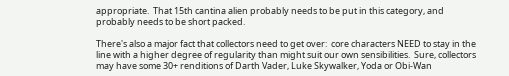appropriate.  That 15th cantina alien probably needs to be put in this category, and probably needs to be short packed.

There's also a major fact that collectors need to get over:  core characters NEED to stay in the line with a higher degree of regularity than might suit our own sensibilities.  Sure, collectors may have some 30+ renditions of Darth Vader, Luke Skywalker, Yoda or Obi-Wan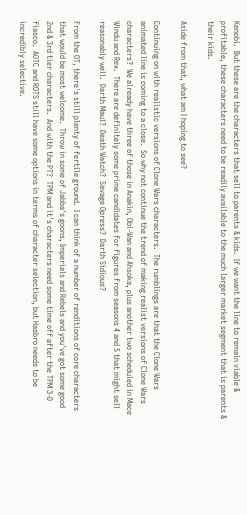Kenobi.  But these are the characters that sell to parents & kids.  If we want the line to remain viable & profitable, these characters need to be readily available to the much larger market segment that is parents & their kids.

Aside from that, what am I hoping to see?

Continuing on with realistic versions of Clone Wars characters.  The rumblings are that the Clone Wars animated line is coming to a close.  So why not continue the trend of making realist versions of Clone Wars characters?  We already have three of those in Anakin, Obi-Wan and Ahsoka, plus another two scheduled in Mace Windu and Rex.  There are definitely some prime candidates for figures from seasons 4 and 5 that might sell reasonably well.  Darth Maul?  Death Watch?  Savage Opress?  Darth Sidious?

From the OT, there's still plenty of fertile ground.  I can think of a number of renditions of core characters that would be most welcome.  Throw in some of Jabba's goons, Imperials and Rebels and you've got some good 2nd & 3rd tier characters.  And with the PT?  TPM and it's characters need some time off after the TPM 3-D fiasco.  AOTC and ROTS still have some options in terms of character selection, but Hasbro needs to be incredibly selective.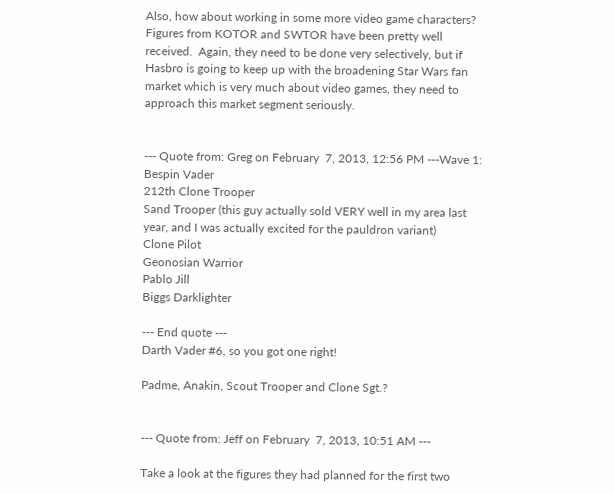Also, how about working in some more video game characters?  Figures from KOTOR and SWTOR have been pretty well received.  Again, they need to be done very selectively, but if Hasbro is going to keep up with the broadening Star Wars fan market which is very much about video games, they need to approach this market segment seriously.


--- Quote from: Greg on February  7, 2013, 12:56 PM ---Wave 1:
Bespin Vader
212th Clone Trooper
Sand Trooper (this guy actually sold VERY well in my area last year, and I was actually excited for the pauldron variant)
Clone Pilot
Geonosian Warrior
Pablo Jill
Biggs Darklighter

--- End quote ---
Darth Vader #6, so you got one right!

Padme, Anakin, Scout Trooper and Clone Sgt.?


--- Quote from: Jeff on February  7, 2013, 10:51 AM ---

Take a look at the figures they had planned for the first two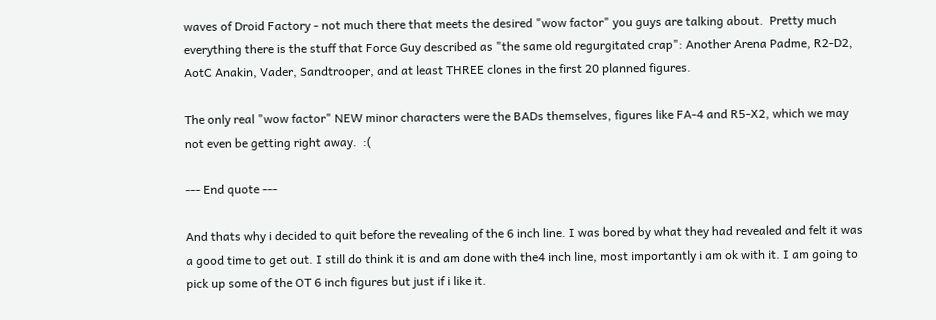waves of Droid Factory - not much there that meets the desired "wow factor" you guys are talking about.  Pretty much everything there is the stuff that Force Guy described as "the same old regurgitated crap": Another Arena Padme, R2-D2, AotC Anakin, Vader, Sandtrooper, and at least THREE clones in the first 20 planned figures.

The only real "wow factor" NEW minor characters were the BADs themselves, figures like FA-4 and R5-X2, which we may not even be getting right away.  :(

--- End quote ---

And thats why i decided to quit before the revealing of the 6 inch line. I was bored by what they had revealed and felt it was a good time to get out. I still do think it is and am done with the4 inch line, most importantly i am ok with it. I am going to pick up some of the OT 6 inch figures but just if i like it.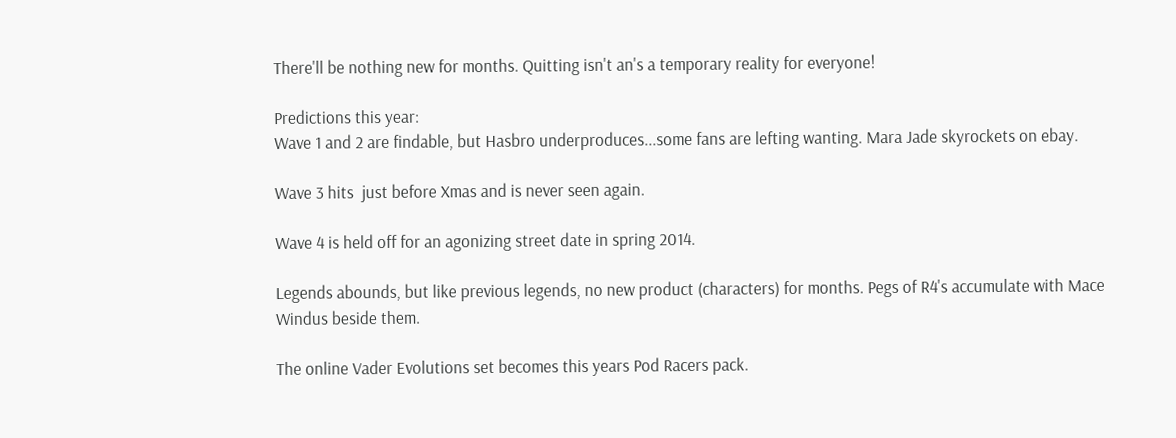There'll be nothing new for months. Quitting isn't an's a temporary reality for everyone!

Predictions this year:
Wave 1 and 2 are findable, but Hasbro underproduces...some fans are lefting wanting. Mara Jade skyrockets on ebay.

Wave 3 hits  just before Xmas and is never seen again.

Wave 4 is held off for an agonizing street date in spring 2014.

Legends abounds, but like previous legends, no new product (characters) for months. Pegs of R4's accumulate with Mace Windus beside them.

The online Vader Evolutions set becomes this years Pod Racers pack.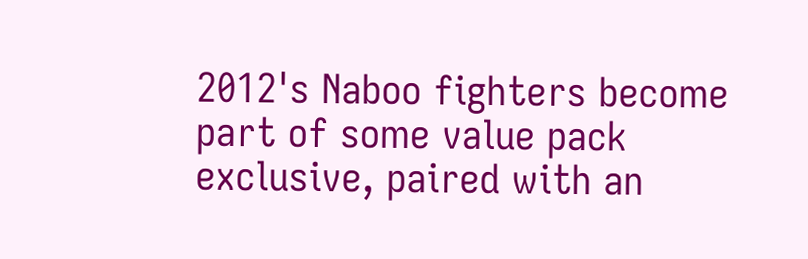2012's Naboo fighters become part of some value pack exclusive, paired with an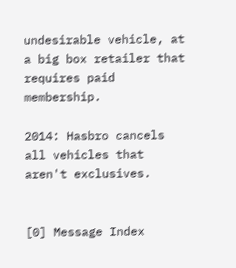undesirable vehicle, at a big box retailer that requires paid membership.

2014: Hasbro cancels all vehicles that aren't exclusives.


[0] Message Index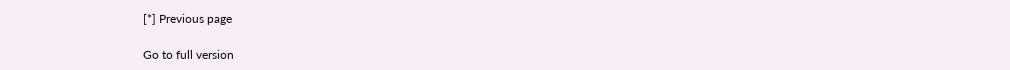[*] Previous page

Go to full version